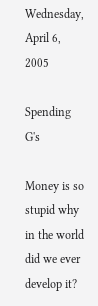Wednesday, April 6, 2005

Spending G's

Money is so stupid why in the world did we ever develop it?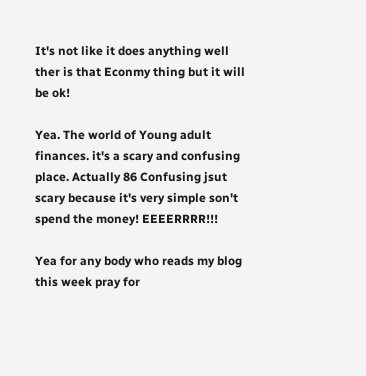It's not like it does anything well ther is that Econmy thing but it will be ok!

Yea. The world of Young adult finances. it's a scary and confusing place. Actually 86 Confusing jsut scary because it's very simple son't spend the money! EEEERRRR!!!

Yea for any body who reads my blog this week pray for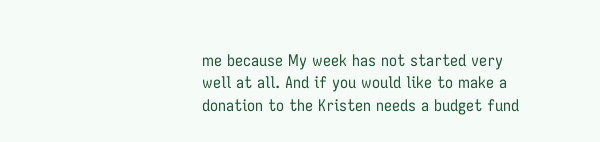me because My week has not started very well at all. And if you would like to make a donation to the Kristen needs a budget fund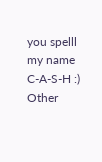you spelll my name C-A-S-H :)
Other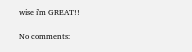wise i'm GREAT!!

No comments: